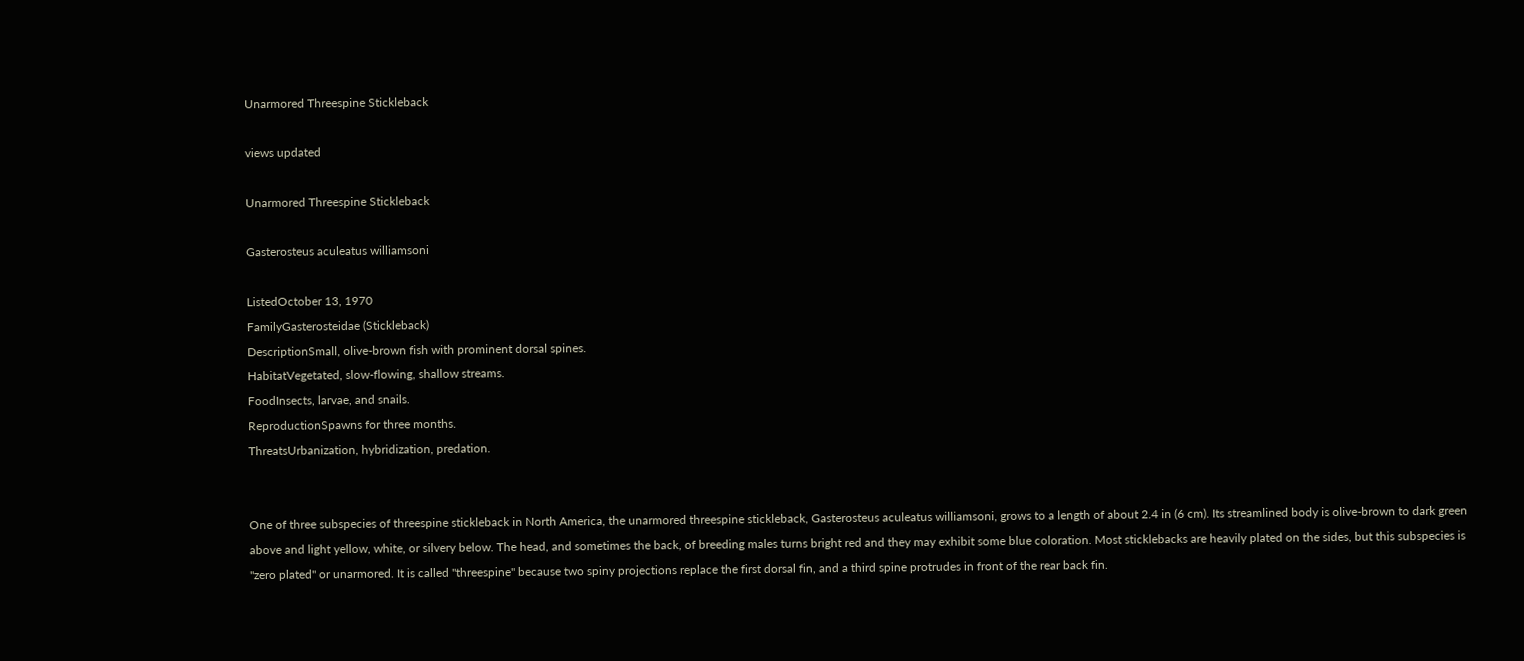Unarmored Threespine Stickleback

views updated

Unarmored Threespine Stickleback

Gasterosteus aculeatus williamsoni

ListedOctober 13, 1970
FamilyGasterosteidae (Stickleback)
DescriptionSmall, olive-brown fish with prominent dorsal spines.
HabitatVegetated, slow-flowing, shallow streams.
FoodInsects, larvae, and snails.
ReproductionSpawns for three months.
ThreatsUrbanization, hybridization, predation.


One of three subspecies of threespine stickleback in North America, the unarmored threespine stickleback, Gasterosteus aculeatus williamsoni, grows to a length of about 2.4 in (6 cm). Its streamlined body is olive-brown to dark green above and light yellow, white, or silvery below. The head, and sometimes the back, of breeding males turns bright red and they may exhibit some blue coloration. Most sticklebacks are heavily plated on the sides, but this subspecies is "zero plated" or unarmored. It is called "threespine" because two spiny projections replace the first dorsal fin, and a third spine protrudes in front of the rear back fin.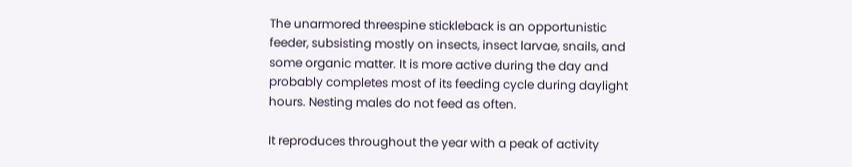The unarmored threespine stickleback is an opportunistic feeder, subsisting mostly on insects, insect larvae, snails, and some organic matter. It is more active during the day and probably completes most of its feeding cycle during daylight hours. Nesting males do not feed as often.

It reproduces throughout the year with a peak of activity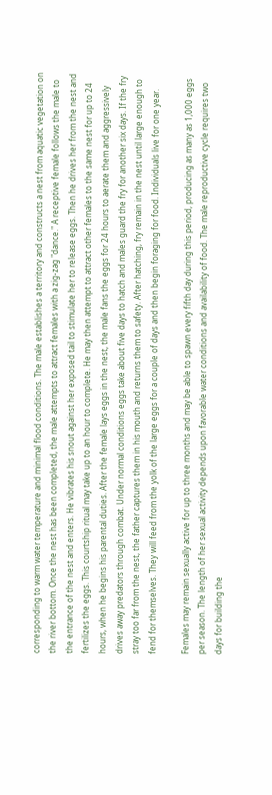corresponding to warm water temperature and minimal flood conditions. The male establishes a territory and constructs a nest from aquatic vegetation on the river bottom. Once the nest has been completed, the male attempts to attract females with a zig-zag "dance." A receptive female follows the male to the entrance of the nest and enters. He vibrates his snout against her exposed tail to stimulate her to release eggs. Then he drives her from the nest and fertilizes the eggs. This courtship ritual may take up to an hour to complete. He may then attempt to attract other females to the same nest for up to 24 hours, when he begins his parental duties. After the female lays eggs in the nest, the male fans the eggs for 24 hours to aerate them and aggressively drives away predators through combat. Under normal conditions eggs take about five days to hatch and males guard the fry for another six days. If the fry stray too far from the nest, the father captures them in his mouth and returns them to safety. After hatching, fry remain in the nest until large enough to fend for themselves. They will feed from the yolk of the large eggs for a couple of days and then begin foraging for food. Individuals live for one year.

Females may remain sexually active for up to three months and may be able to spawn every fifth day during this period, producing as many as 1,000 eggs per season. The length of her sexual activity depends upon favorable water conditions and availability of food. The male reproductive cycle requires two days for building the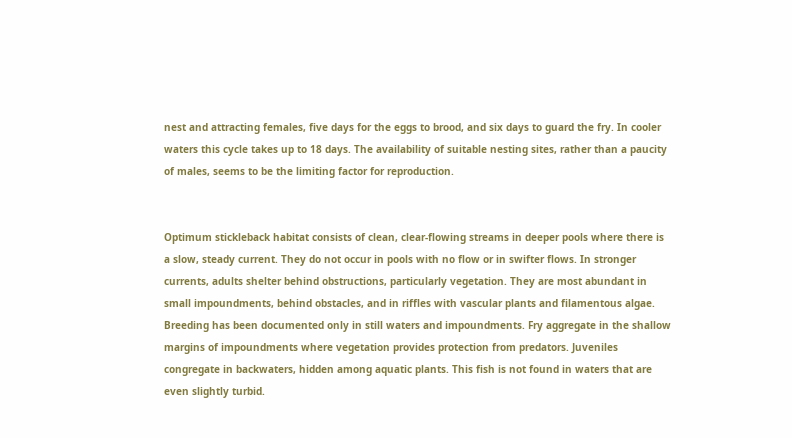nest and attracting females, five days for the eggs to brood, and six days to guard the fry. In cooler waters this cycle takes up to 18 days. The availability of suitable nesting sites, rather than a paucity of males, seems to be the limiting factor for reproduction.


Optimum stickleback habitat consists of clean, clear-flowing streams in deeper pools where there is a slow, steady current. They do not occur in pools with no flow or in swifter flows. In stronger currents, adults shelter behind obstructions, particularly vegetation. They are most abundant in small impoundments, behind obstacles, and in riffles with vascular plants and filamentous algae. Breeding has been documented only in still waters and impoundments. Fry aggregate in the shallow margins of impoundments where vegetation provides protection from predators. Juveniles congregate in backwaters, hidden among aquatic plants. This fish is not found in waters that are even slightly turbid.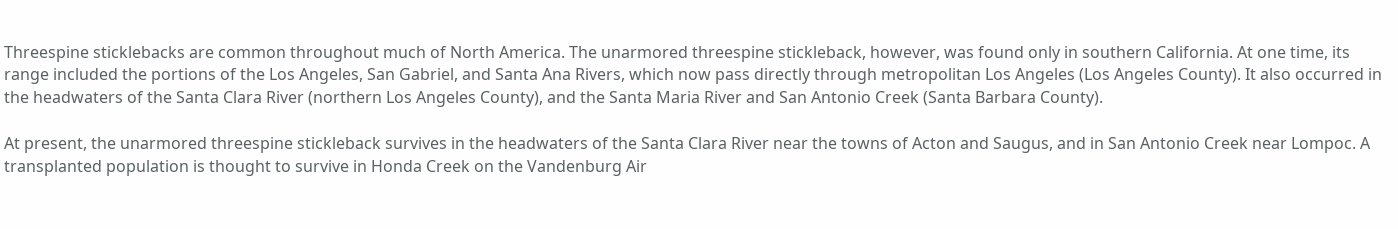Threespine sticklebacks are common throughout much of North America. The unarmored threespine stickleback, however, was found only in southern California. At one time, its range included the portions of the Los Angeles, San Gabriel, and Santa Ana Rivers, which now pass directly through metropolitan Los Angeles (Los Angeles County). It also occurred in the headwaters of the Santa Clara River (northern Los Angeles County), and the Santa Maria River and San Antonio Creek (Santa Barbara County).

At present, the unarmored threespine stickleback survives in the headwaters of the Santa Clara River near the towns of Acton and Saugus, and in San Antonio Creek near Lompoc. A transplanted population is thought to survive in Honda Creek on the Vandenburg Air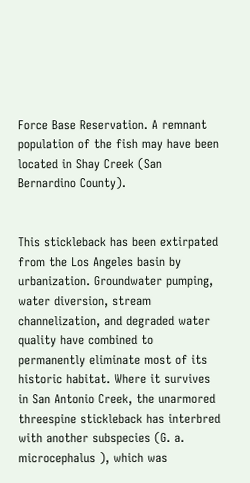Force Base Reservation. A remnant population of the fish may have been located in Shay Creek (San Bernardino County).


This stickleback has been extirpated from the Los Angeles basin by urbanization. Groundwater pumping, water diversion, stream channelization, and degraded water quality have combined to permanently eliminate most of its historic habitat. Where it survives in San Antonio Creek, the unarmored threespine stickleback has interbred with another subspecies (G. a. microcephalus ), which was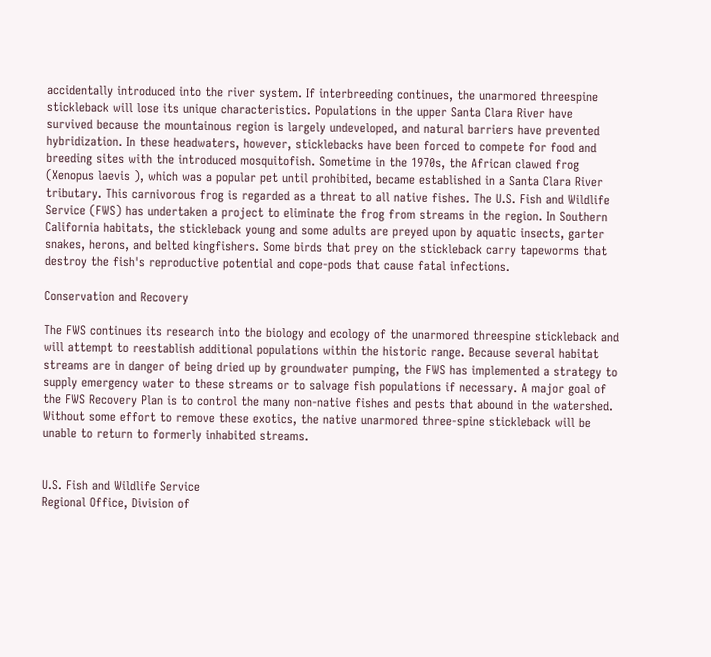accidentally introduced into the river system. If interbreeding continues, the unarmored threespine stickleback will lose its unique characteristics. Populations in the upper Santa Clara River have survived because the mountainous region is largely undeveloped, and natural barriers have prevented hybridization. In these headwaters, however, sticklebacks have been forced to compete for food and breeding sites with the introduced mosquitofish. Sometime in the 1970s, the African clawed frog (Xenopus laevis ), which was a popular pet until prohibited, became established in a Santa Clara River tributary. This carnivorous frog is regarded as a threat to all native fishes. The U.S. Fish and Wildlife Service (FWS) has undertaken a project to eliminate the frog from streams in the region. In Southern California habitats, the stickleback young and some adults are preyed upon by aquatic insects, garter snakes, herons, and belted kingfishers. Some birds that prey on the stickleback carry tapeworms that destroy the fish's reproductive potential and cope-pods that cause fatal infections.

Conservation and Recovery

The FWS continues its research into the biology and ecology of the unarmored threespine stickleback and will attempt to reestablish additional populations within the historic range. Because several habitat streams are in danger of being dried up by groundwater pumping, the FWS has implemented a strategy to supply emergency water to these streams or to salvage fish populations if necessary. A major goal of the FWS Recovery Plan is to control the many non-native fishes and pests that abound in the watershed. Without some effort to remove these exotics, the native unarmored three-spine stickleback will be unable to return to formerly inhabited streams.


U.S. Fish and Wildlife Service
Regional Office, Division of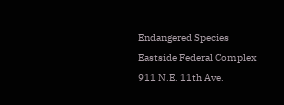Endangered Species
Eastside Federal Complex
911 N.E. 11th Ave.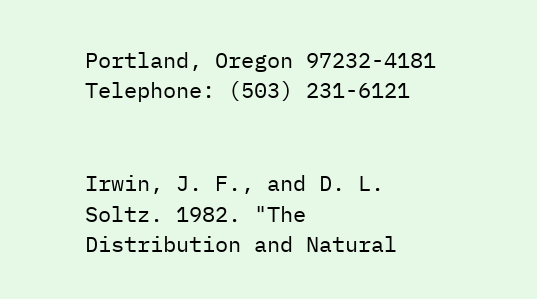Portland, Oregon 97232-4181
Telephone: (503) 231-6121


Irwin, J. F., and D. L. Soltz. 1982. "The Distribution and Natural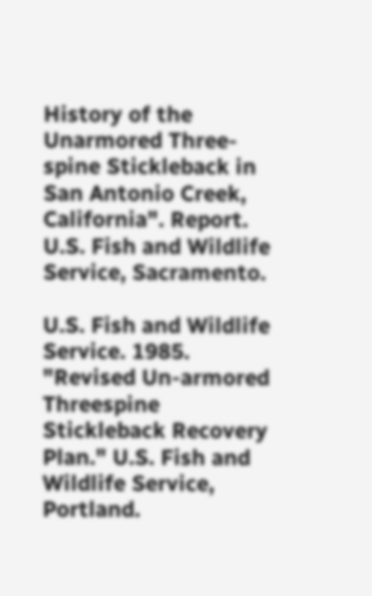History of the Unarmored Three-spine Stickleback in San Antonio Creek, California". Report. U.S. Fish and Wildlife Service, Sacramento.

U.S. Fish and Wildlife Service. 1985. "Revised Un-armored Threespine Stickleback Recovery Plan." U.S. Fish and Wildlife Service, Portland.